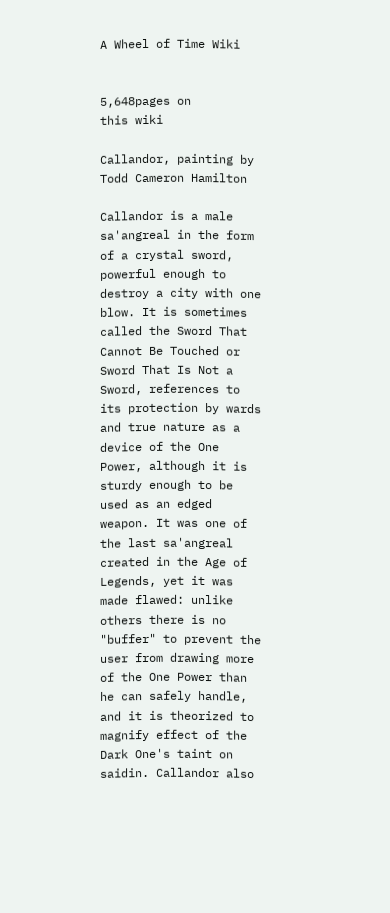A Wheel of Time Wiki


5,648pages on
this wiki

Callandor, painting by Todd Cameron Hamilton

Callandor is a male sa'angreal in the form of a crystal sword, powerful enough to destroy a city with one blow. It is sometimes called the Sword That Cannot Be Touched or Sword That Is Not a Sword, references to its protection by wards and true nature as a device of the One Power, although it is sturdy enough to be used as an edged weapon. It was one of the last sa'angreal created in the Age of Legends, yet it was made flawed: unlike others there is no "buffer" to prevent the user from drawing more of the One Power than he can safely handle, and it is theorized to magnify effect of the Dark One's taint on saidin. Callandor also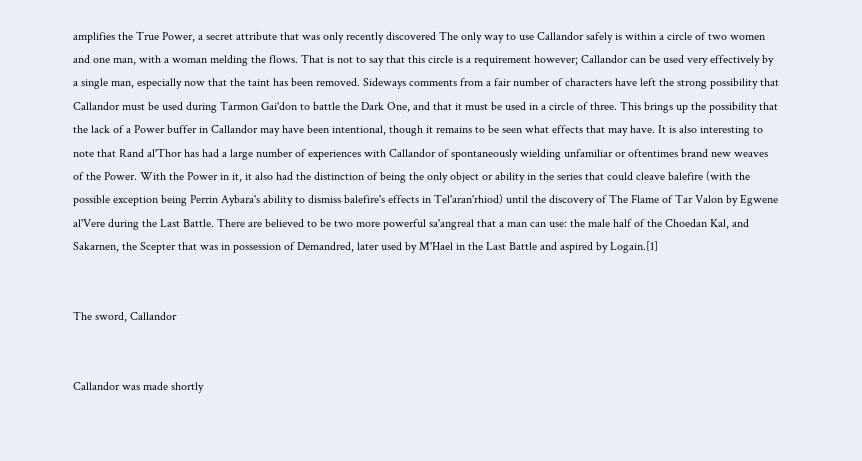amplifies the True Power, a secret attribute that was only recently discovered The only way to use Callandor safely is within a circle of two women and one man, with a woman melding the flows. That is not to say that this circle is a requirement however; Callandor can be used very effectively by a single man, especially now that the taint has been removed. Sideways comments from a fair number of characters have left the strong possibility that Callandor must be used during Tarmon Gai'don to battle the Dark One, and that it must be used in a circle of three. This brings up the possibility that the lack of a Power buffer in Callandor may have been intentional, though it remains to be seen what effects that may have. It is also interesting to note that Rand al'Thor has had a large number of experiences with Callandor of spontaneously wielding unfamiliar or oftentimes brand new weaves of the Power. With the Power in it, it also had the distinction of being the only object or ability in the series that could cleave balefire (with the possible exception being Perrin Aybara's ability to dismiss balefire's effects in Tel'aran'rhiod) until the discovery of The Flame of Tar Valon by Egwene al'Vere during the Last Battle. There are believed to be two more powerful sa'angreal that a man can use: the male half of the Choedan Kal, and Sakarnen, the Scepter that was in possession of Demandred, later used by M'Hael in the Last Battle and aspired by Logain.[1]


The sword, Callandor


Callandor was made shortly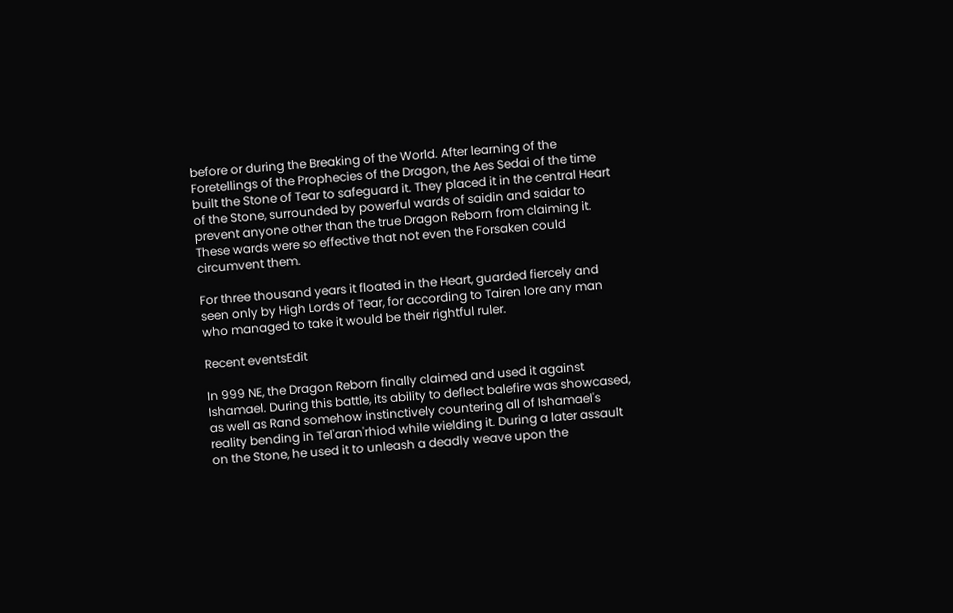before or during the Breaking of the World. After learning of the Foretellings of the Prophecies of the Dragon, the Aes Sedai of the time built the Stone of Tear to safeguard it. They placed it in the central Heart of the Stone, surrounded by powerful wards of saidin and saidar to prevent anyone other than the true Dragon Reborn from claiming it. These wards were so effective that not even the Forsaken could circumvent them.

For three thousand years it floated in the Heart, guarded fiercely and seen only by High Lords of Tear, for according to Tairen lore any man who managed to take it would be their rightful ruler.

Recent eventsEdit

In 999 NE, the Dragon Reborn finally claimed and used it against Ishamael. During this battle, its ability to deflect balefire was showcased, as well as Rand somehow instinctively countering all of Ishamael's reality bending in Tel'aran'rhiod while wielding it. During a later assault on the Stone, he used it to unleash a deadly weave upon the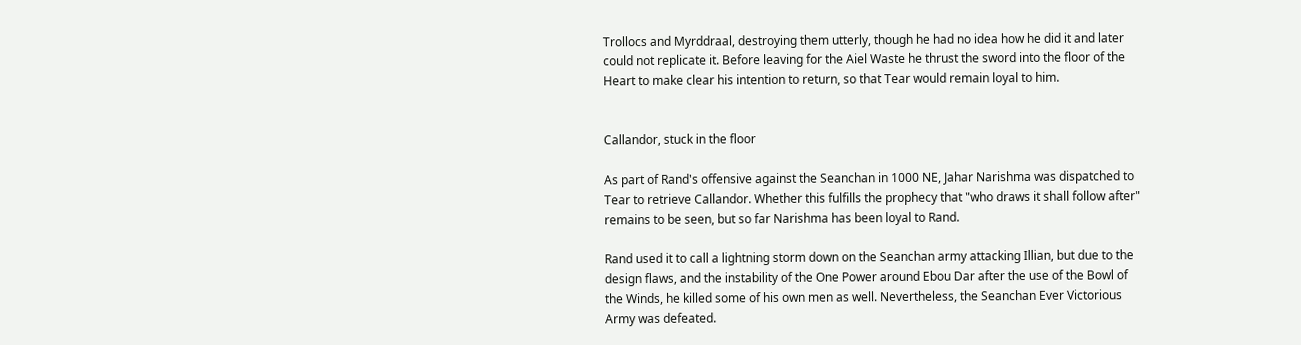Trollocs and Myrddraal, destroying them utterly, though he had no idea how he did it and later could not replicate it. Before leaving for the Aiel Waste he thrust the sword into the floor of the Heart to make clear his intention to return, so that Tear would remain loyal to him.


Callandor, stuck in the floor

As part of Rand's offensive against the Seanchan in 1000 NE, Jahar Narishma was dispatched to Tear to retrieve Callandor. Whether this fulfills the prophecy that "who draws it shall follow after" remains to be seen, but so far Narishma has been loyal to Rand.

Rand used it to call a lightning storm down on the Seanchan army attacking Illian, but due to the design flaws, and the instability of the One Power around Ebou Dar after the use of the Bowl of the Winds, he killed some of his own men as well. Nevertheless, the Seanchan Ever Victorious Army was defeated.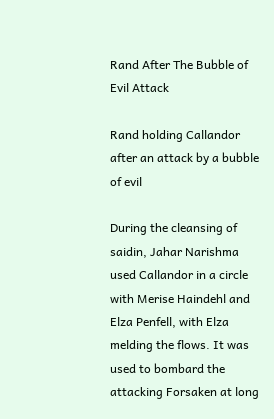Rand After The Bubble of Evil Attack

Rand holding Callandor after an attack by a bubble of evil

During the cleansing of saidin, Jahar Narishma used Callandor in a circle with Merise Haindehl and Elza Penfell, with Elza melding the flows. It was used to bombard the attacking Forsaken at long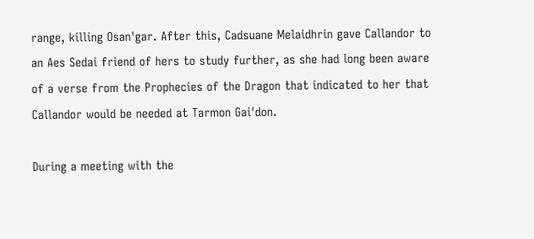range, killing Osan'gar. After this, Cadsuane Melaidhrin gave Callandor to an Aes Sedai friend of hers to study further, as she had long been aware of a verse from the Prophecies of the Dragon that indicated to her that Callandor would be needed at Tarmon Gai'don.

During a meeting with the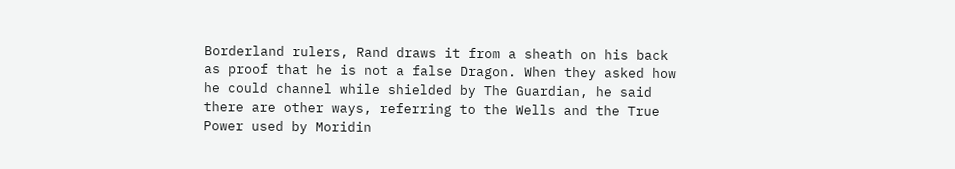Borderland rulers, Rand draws it from a sheath on his back as proof that he is not a false Dragon. When they asked how he could channel while shielded by The Guardian, he said there are other ways, referring to the Wells and the True Power used by Moridin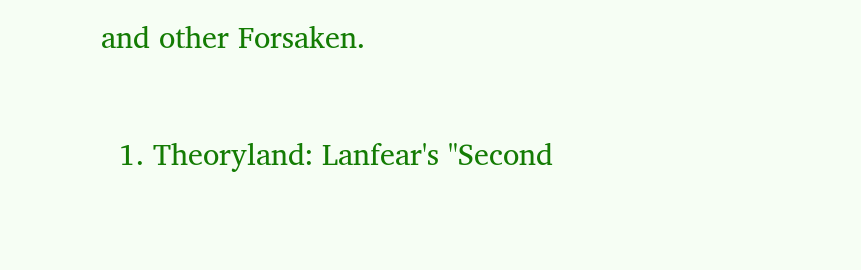and other Forsaken.


  1. Theoryland: Lanfear's "Second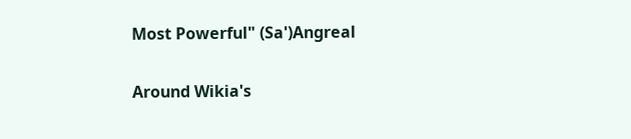Most Powerful" (Sa')Angreal

Around Wikia's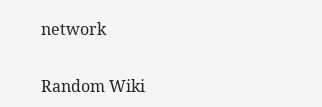network

Random Wiki